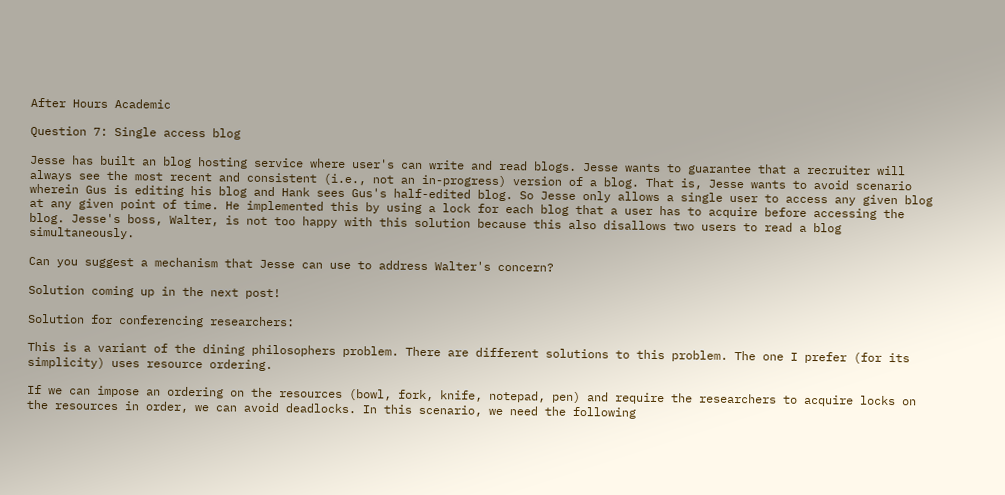After Hours Academic

Question 7: Single access blog

Jesse has built an blog hosting service where user's can write and read blogs. Jesse wants to guarantee that a recruiter will always see the most recent and consistent (i.e., not an in-progress) version of a blog. That is, Jesse wants to avoid scenario wherein Gus is editing his blog and Hank sees Gus's half-edited blog. So Jesse only allows a single user to access any given blog at any given point of time. He implemented this by using a lock for each blog that a user has to acquire before accessing the blog. Jesse's boss, Walter, is not too happy with this solution because this also disallows two users to read a blog simultaneously.

Can you suggest a mechanism that Jesse can use to address Walter's concern?

Solution coming up in the next post!

Solution for conferencing researchers:

This is a variant of the dining philosophers problem. There are different solutions to this problem. The one I prefer (for its simplicity) uses resource ordering.

If we can impose an ordering on the resources (bowl, fork, knife, notepad, pen) and require the researchers to acquire locks on the resources in order, we can avoid deadlocks. In this scenario, we need the following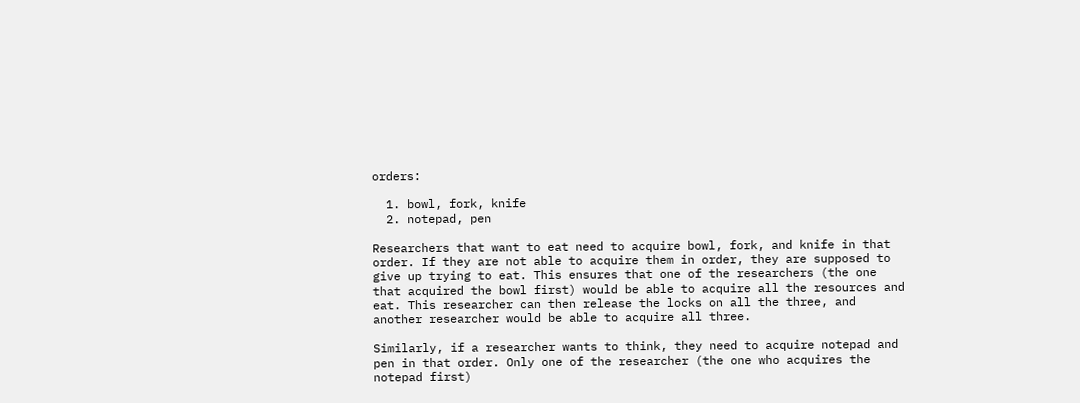orders:

  1. bowl, fork, knife
  2. notepad, pen

Researchers that want to eat need to acquire bowl, fork, and knife in that order. If they are not able to acquire them in order, they are supposed to give up trying to eat. This ensures that one of the researchers (the one that acquired the bowl first) would be able to acquire all the resources and eat. This researcher can then release the locks on all the three, and another researcher would be able to acquire all three.

Similarly, if a researcher wants to think, they need to acquire notepad and pen in that order. Only one of the researcher (the one who acquires the notepad first)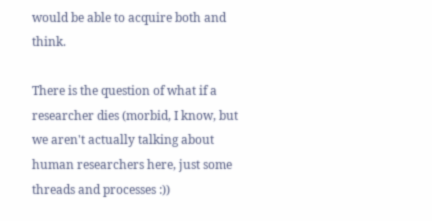would be able to acquire both and think.

There is the question of what if a researcher dies (morbid, I know, but we aren't actually talking about human researchers here, just some threads and processes :))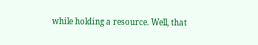while holding a resource. Well, that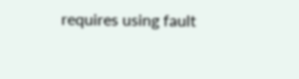requires using fault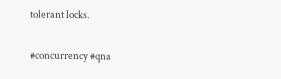tolerant locks.

#concurrency #qna